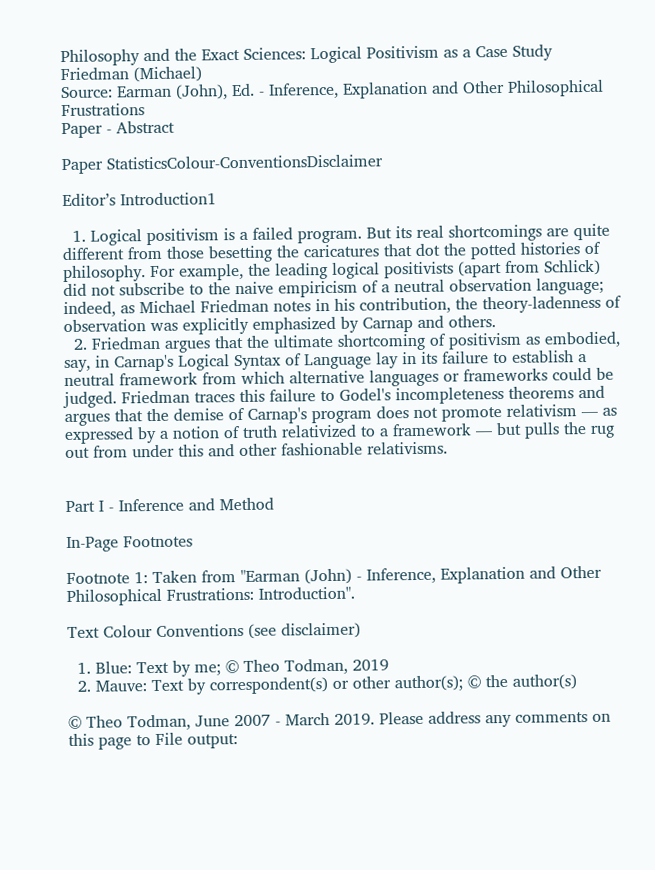Philosophy and the Exact Sciences: Logical Positivism as a Case Study
Friedman (Michael)
Source: Earman (John), Ed. - Inference, Explanation and Other Philosophical Frustrations
Paper - Abstract

Paper StatisticsColour-ConventionsDisclaimer

Editor’s Introduction1

  1. Logical positivism is a failed program. But its real shortcomings are quite different from those besetting the caricatures that dot the potted histories of philosophy. For example, the leading logical positivists (apart from Schlick) did not subscribe to the naive empiricism of a neutral observation language; indeed, as Michael Friedman notes in his contribution, the theory-ladenness of observation was explicitly emphasized by Carnap and others.
  2. Friedman argues that the ultimate shortcoming of positivism as embodied, say, in Carnap's Logical Syntax of Language lay in its failure to establish a neutral framework from which alternative languages or frameworks could be judged. Friedman traces this failure to Godel's incompleteness theorems and argues that the demise of Carnap's program does not promote relativism — as expressed by a notion of truth relativized to a framework — but pulls the rug out from under this and other fashionable relativisms.


Part I - Inference and Method

In-Page Footnotes

Footnote 1: Taken from "Earman (John) - Inference, Explanation and Other Philosophical Frustrations: Introduction".

Text Colour Conventions (see disclaimer)

  1. Blue: Text by me; © Theo Todman, 2019
  2. Mauve: Text by correspondent(s) or other author(s); © the author(s)

© Theo Todman, June 2007 - March 2019. Please address any comments on this page to File output: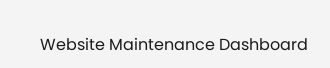Website Maintenance Dashboard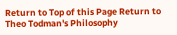Return to Top of this Page Return to Theo Todman's Philosophy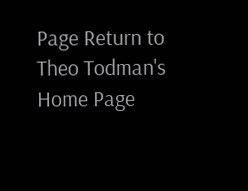Page Return to Theo Todman's Home Page